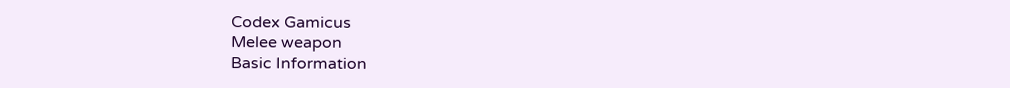Codex Gamicus
Melee weapon
Basic Information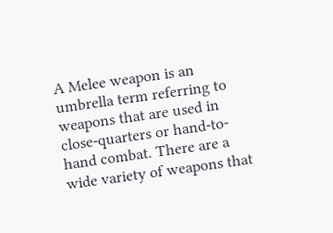A Melee weapon is an umbrella term referring to weapons that are used in close-quarters or hand-to-hand combat. There are a wide variety of weapons that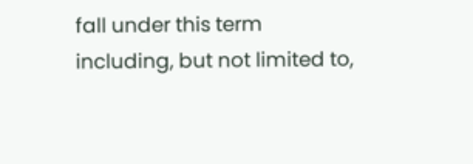fall under this term including, but not limited to,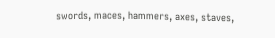swords, maces, hammers, axes, staves,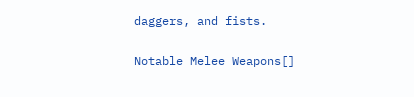daggers, and fists.

Notable Melee Weapons[]